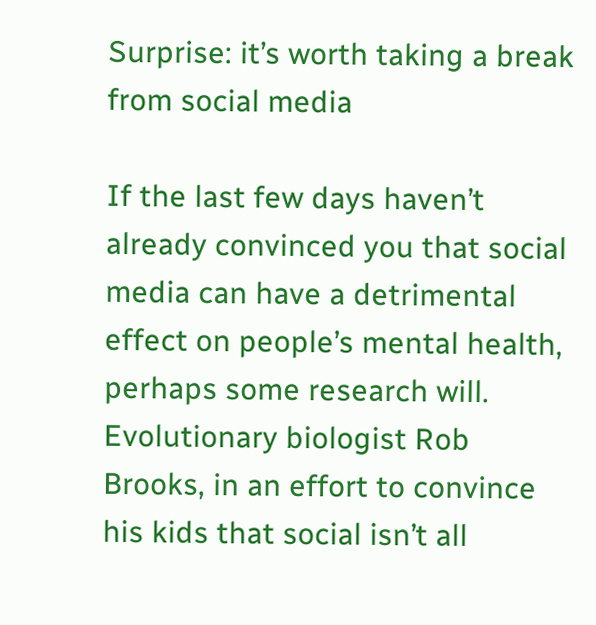Surprise: it’s worth taking a break from social media

If the last few days haven’t already convinced you that social media can have a detrimental effect on people’s mental health, perhaps some research will. Evolutionary biologist Rob Brooks, in an effort to convince his kids that social isn’t all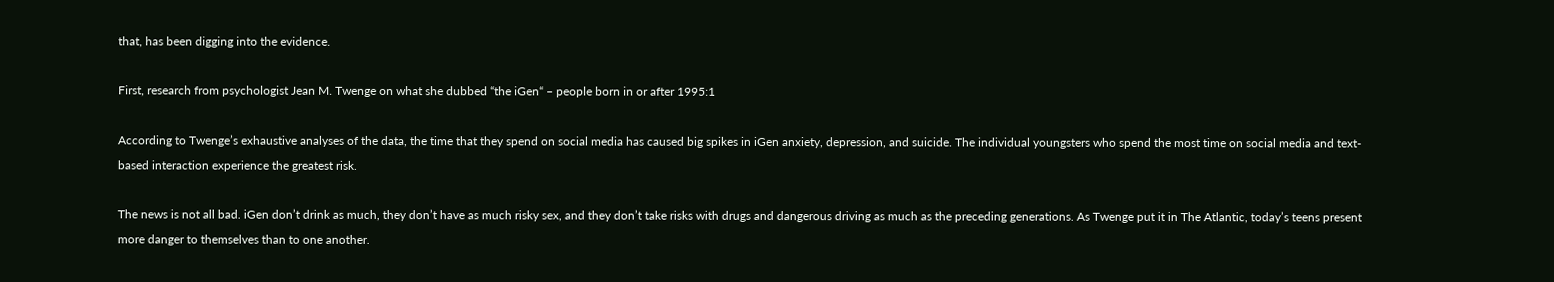that, has been digging into the evidence.

First, research from psychologist Jean M. Twenge on what she dubbed “the iGen“ – people born in or after 1995:1

According to Twenge’s exhaustive analyses of the data, the time that they spend on social media has caused big spikes in iGen anxiety, depression, and suicide. The individual youngsters who spend the most time on social media and text-based interaction experience the greatest risk.

The news is not all bad. iGen don’t drink as much, they don’t have as much risky sex, and they don’t take risks with drugs and dangerous driving as much as the preceding generations. As Twenge put it in The Atlantic, today’s teens present more danger to themselves than to one another.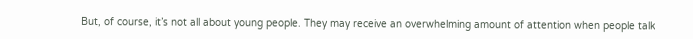But, of course, it’s not all about young people. They may receive an overwhelming amount of attention when people talk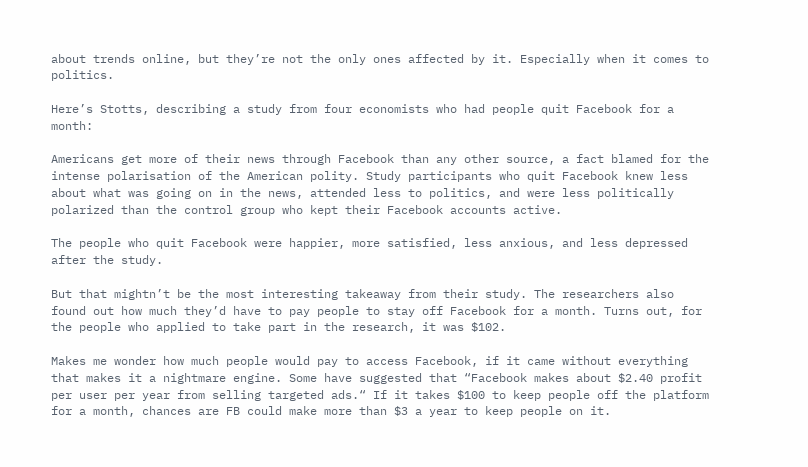about trends online, but they’re not the only ones affected by it. Especially when it comes to politics.

Here’s Stotts, describing a study from four economists who had people quit Facebook for a month:

Americans get more of their news through Facebook than any other source, a fact blamed for the intense polarisation of the American polity. Study participants who quit Facebook knew less about what was going on in the news, attended less to politics, and were less politically polarized than the control group who kept their Facebook accounts active.

The people who quit Facebook were happier, more satisfied, less anxious, and less depressed after the study.

But that mightn’t be the most interesting takeaway from their study. The researchers also found out how much they’d have to pay people to stay off Facebook for a month. Turns out, for the people who applied to take part in the research, it was $102.

Makes me wonder how much people would pay to access Facebook, if it came without everything that makes it a nightmare engine. Some have suggested that “Facebook makes about $2.40 profit per user per year from selling targeted ads.“ If it takes $100 to keep people off the platform for a month, chances are FB could make more than $3 a year to keep people on it.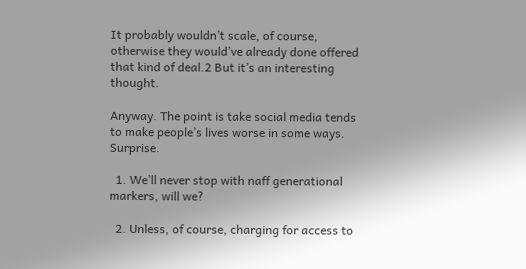It probably wouldn’t scale, of course, otherwise they would’ve already done offered that kind of deal.2 But it’s an interesting thought.

Anyway. The point is take social media tends to make people’s lives worse in some ways. Surprise.

  1. We’ll never stop with naff generational markers, will we?

  2. Unless, of course, charging for access to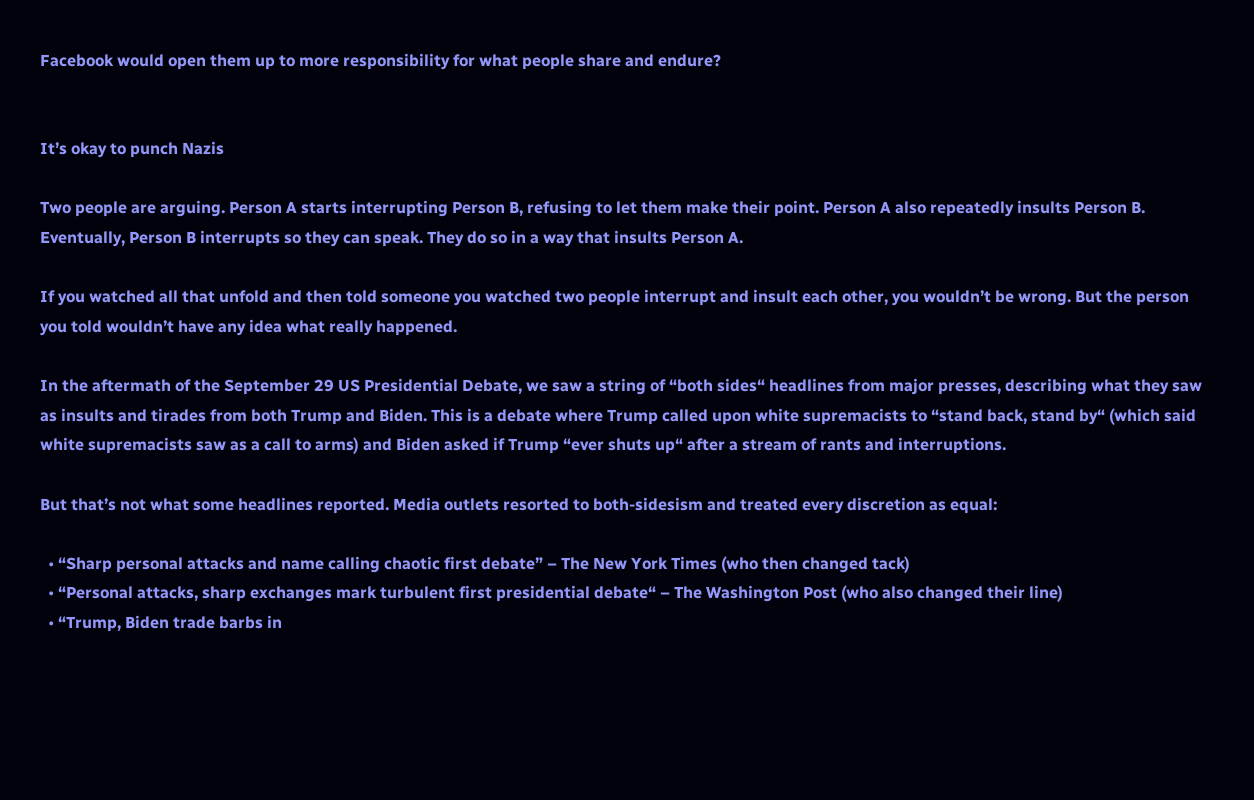Facebook would open them up to more responsibility for what people share and endure?


It’s okay to punch Nazis

Two people are arguing. Person A starts interrupting Person B, refusing to let them make their point. Person A also repeatedly insults Person B. Eventually, Person B interrupts so they can speak. They do so in a way that insults Person A.

If you watched all that unfold and then told someone you watched two people interrupt and insult each other, you wouldn’t be wrong. But the person you told wouldn’t have any idea what really happened.

In the aftermath of the September 29 US Presidential Debate, we saw a string of “both sides“ headlines from major presses, describing what they saw as insults and tirades from both Trump and Biden. This is a debate where Trump called upon white supremacists to “stand back, stand by“ (which said white supremacists saw as a call to arms) and Biden asked if Trump “ever shuts up“ after a stream of rants and interruptions.

But that’s not what some headlines reported. Media outlets resorted to both-sidesism and treated every discretion as equal:

  • “Sharp personal attacks and name calling chaotic first debate” – The New York Times (who then changed tack)
  • “Personal attacks, sharp exchanges mark turbulent first presidential debate“ – The Washington Post (who also changed their line)
  • “Trump, Biden trade barbs in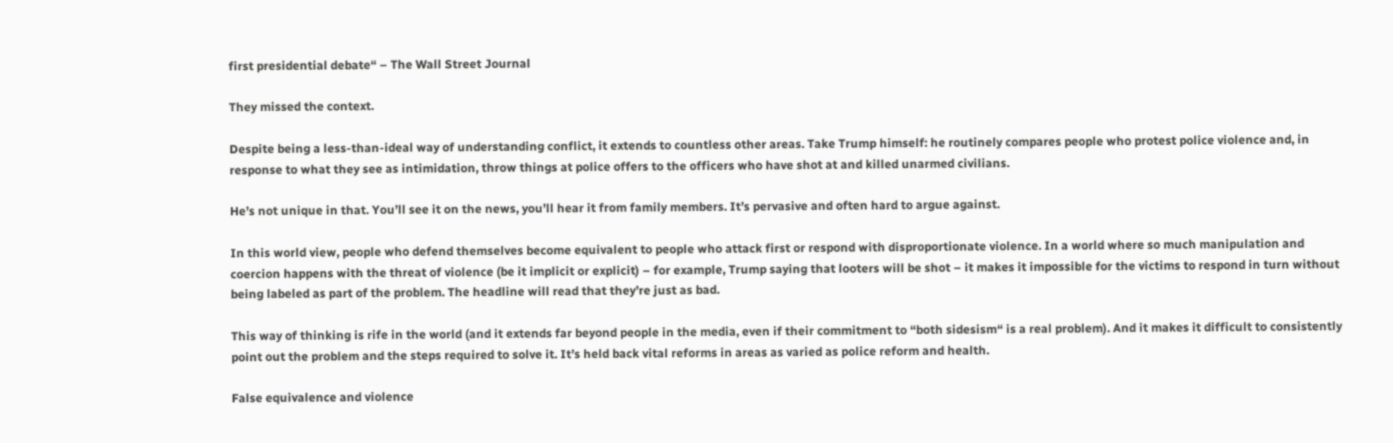first presidential debate“ – The Wall Street Journal

They missed the context.

Despite being a less-than-ideal way of understanding conflict, it extends to countless other areas. Take Trump himself: he routinely compares people who protest police violence and, in response to what they see as intimidation, throw things at police offers to the officers who have shot at and killed unarmed civilians.

He’s not unique in that. You’ll see it on the news, you’ll hear it from family members. It’s pervasive and often hard to argue against.

In this world view, people who defend themselves become equivalent to people who attack first or respond with disproportionate violence. In a world where so much manipulation and coercion happens with the threat of violence (be it implicit or explicit) – for example, Trump saying that looters will be shot – it makes it impossible for the victims to respond in turn without being labeled as part of the problem. The headline will read that they’re just as bad.

This way of thinking is rife in the world (and it extends far beyond people in the media, even if their commitment to “both sidesism“ is a real problem). And it makes it difficult to consistently point out the problem and the steps required to solve it. It’s held back vital reforms in areas as varied as police reform and health.

False equivalence and violence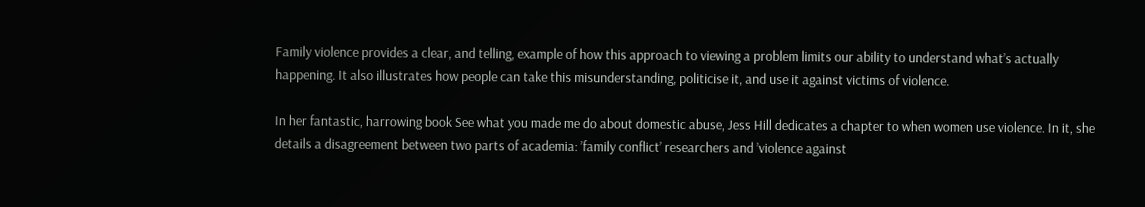Family violence provides a clear, and telling, example of how this approach to viewing a problem limits our ability to understand what’s actually happening. It also illustrates how people can take this misunderstanding, politicise it, and use it against victims of violence.

In her fantastic, harrowing book See what you made me do about domestic abuse, Jess Hill dedicates a chapter to when women use violence. In it, she details a disagreement between two parts of academia: ’family conflict’ researchers and ’violence against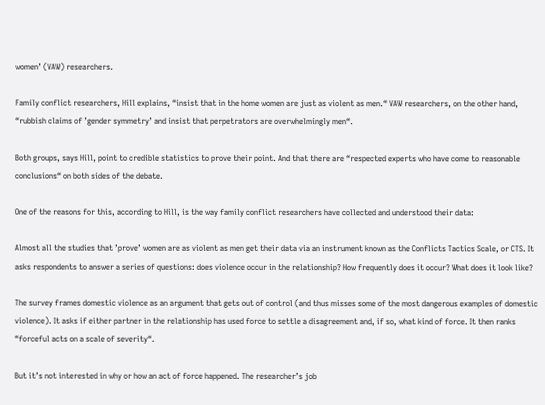women’ (VAW) researchers.

Family conflict researchers, Hill explains, “insist that in the home women are just as violent as men.“ VAW researchers, on the other hand, “rubbish claims of ’gender symmetry’ and insist that perpetrators are overwhelmingly men“.

Both groups, says Hill, point to credible statistics to prove their point. And that there are “respected experts who have come to reasonable conclusions“ on both sides of the debate.

One of the reasons for this, according to Hill, is the way family conflict researchers have collected and understood their data:

Almost all the studies that ’prove’ women are as violent as men get their data via an instrument known as the Conflicts Tactics Scale, or CTS. It asks respondents to answer a series of questions: does violence occur in the relationship? How frequently does it occur? What does it look like?

The survey frames domestic violence as an argument that gets out of control (and thus misses some of the most dangerous examples of domestic violence). It asks if either partner in the relationship has used force to settle a disagreement and, if so, what kind of force. It then ranks “forceful acts on a scale of severity“.

But it’s not interested in why or how an act of force happened. The researcher’s job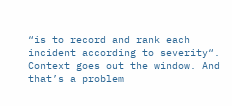“is to record and rank each incident according to severity“. Context goes out the window. And that’s a problem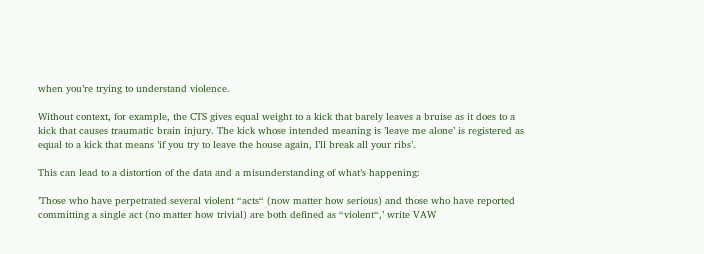when you’re trying to understand violence.

Without context, for example, the CTS gives equal weight to a kick that barely leaves a bruise as it does to a kick that causes traumatic brain injury. The kick whose intended meaning is ’leave me alone’ is registered as equal to a kick that means ’if you try to leave the house again, I’ll break all your ribs’.

This can lead to a distortion of the data and a misunderstanding of what’s happening:

’Those who have perpetrated several violent “acts“ (now matter how serious) and those who have reported committing a single act (no matter how trivial) are both defined as “violent“,’ write VAW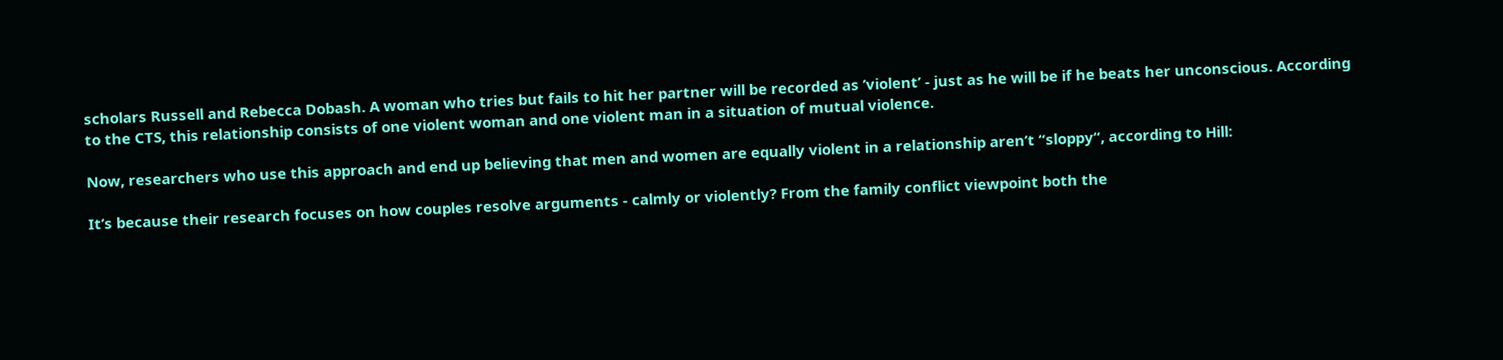scholars Russell and Rebecca Dobash. A woman who tries but fails to hit her partner will be recorded as ’violent’ - just as he will be if he beats her unconscious. According to the CTS, this relationship consists of one violent woman and one violent man in a situation of mutual violence.

Now, researchers who use this approach and end up believing that men and women are equally violent in a relationship aren’t “sloppy“, according to Hill:

It’s because their research focuses on how couples resolve arguments - calmly or violently? From the family conflict viewpoint both the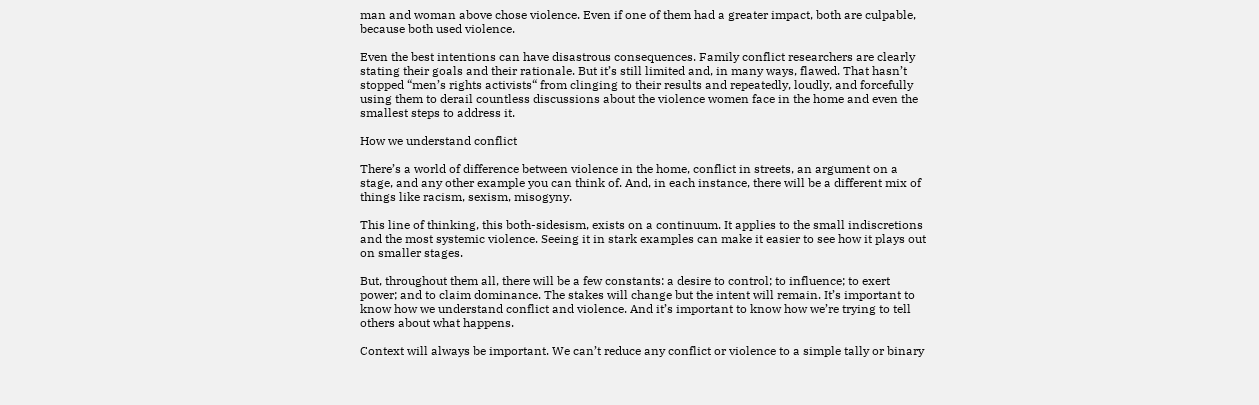man and woman above chose violence. Even if one of them had a greater impact, both are culpable, because both used violence.

Even the best intentions can have disastrous consequences. Family conflict researchers are clearly stating their goals and their rationale. But it’s still limited and, in many ways, flawed. That hasn’t stopped “men’s rights activists“ from clinging to their results and repeatedly, loudly, and forcefully using them to derail countless discussions about the violence women face in the home and even the smallest steps to address it.

How we understand conflict

There’s a world of difference between violence in the home, conflict in streets, an argument on a stage, and any other example you can think of. And, in each instance, there will be a different mix of things like racism, sexism, misogyny.

This line of thinking, this both-sidesism, exists on a continuum. It applies to the small indiscretions and the most systemic violence. Seeing it in stark examples can make it easier to see how it plays out on smaller stages.

But, throughout them all, there will be a few constants: a desire to control; to influence; to exert power; and to claim dominance. The stakes will change but the intent will remain. It’s important to know how we understand conflict and violence. And it’s important to know how we’re trying to tell others about what happens.

Context will always be important. We can’t reduce any conflict or violence to a simple tally or binary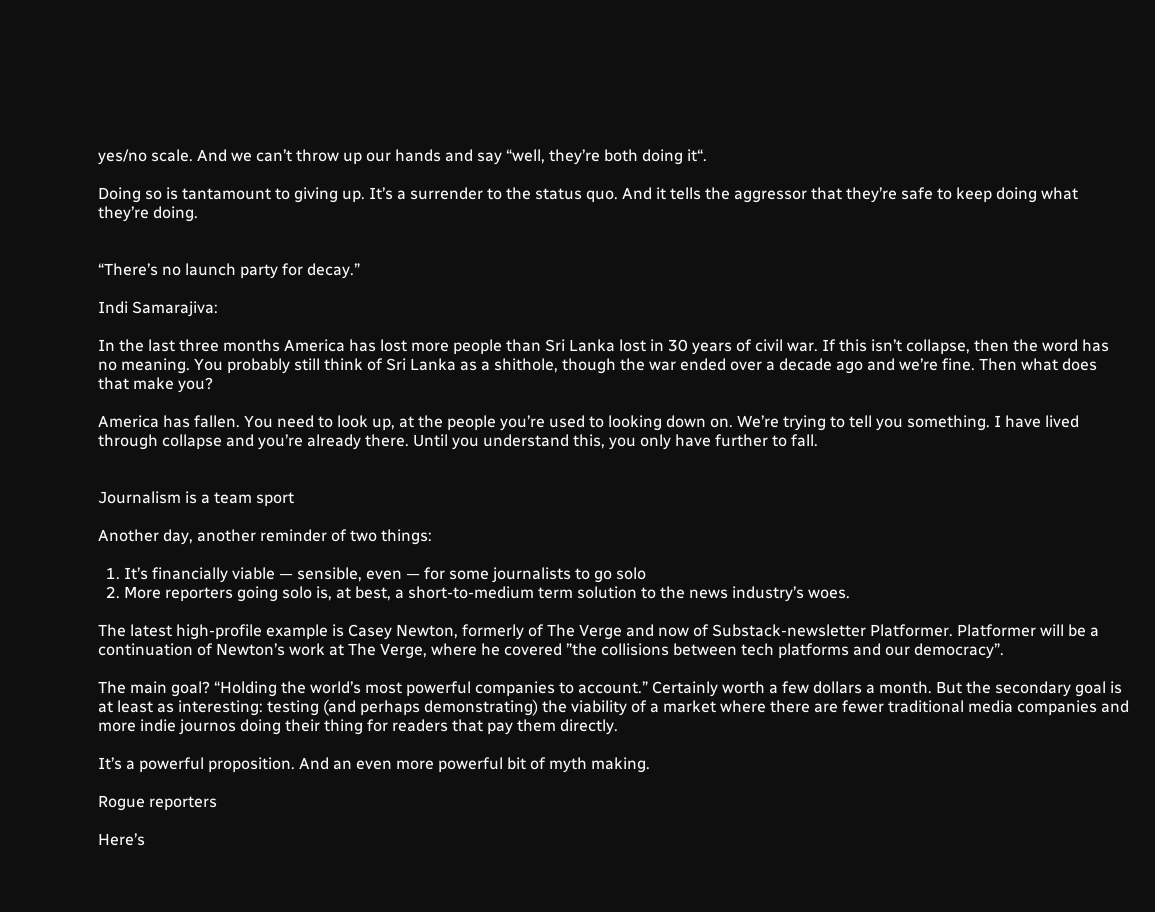yes/no scale. And we can’t throw up our hands and say “well, they’re both doing it“.

Doing so is tantamount to giving up. It’s a surrender to the status quo. And it tells the aggressor that they’re safe to keep doing what they’re doing.


“There’s no launch party for decay.”

Indi Samarajiva:

In the last three months America has lost more people than Sri Lanka lost in 30 years of civil war. If this isn’t collapse, then the word has no meaning. You probably still think of Sri Lanka as a shithole, though the war ended over a decade ago and we’re fine. Then what does that make you?

America has fallen. You need to look up, at the people you’re used to looking down on. We’re trying to tell you something. I have lived through collapse and you’re already there. Until you understand this, you only have further to fall.


Journalism is a team sport

Another day, another reminder of two things:

  1. It’s financially viable — sensible, even — for some journalists to go solo
  2. More reporters going solo is, at best, a short-to-medium term solution to the news industry’s woes.

The latest high-profile example is Casey Newton, formerly of The Verge and now of Substack-newsletter Platformer. Platformer will be a continuation of Newton’s work at The Verge, where he covered ”the collisions between tech platforms and our democracy”.

The main goal? “Holding the world’s most powerful companies to account.” Certainly worth a few dollars a month. But the secondary goal is at least as interesting: testing (and perhaps demonstrating) the viability of a market where there are fewer traditional media companies and more indie journos doing their thing for readers that pay them directly.

It’s a powerful proposition. And an even more powerful bit of myth making.

Rogue reporters

Here’s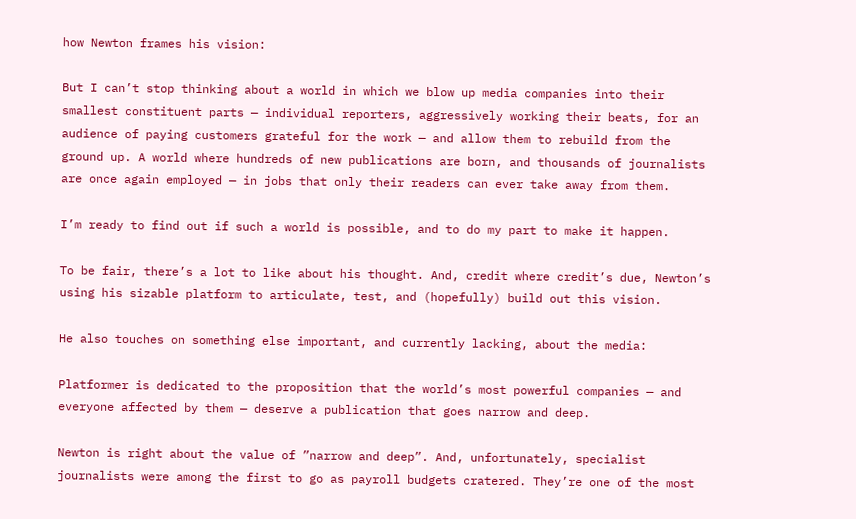how Newton frames his vision:

But I can’t stop thinking about a world in which we blow up media companies into their smallest constituent parts — individual reporters, aggressively working their beats, for an audience of paying customers grateful for the work — and allow them to rebuild from the ground up. A world where hundreds of new publications are born, and thousands of journalists are once again employed — in jobs that only their readers can ever take away from them.

I’m ready to find out if such a world is possible, and to do my part to make it happen.

To be fair, there’s a lot to like about his thought. And, credit where credit’s due, Newton’s using his sizable platform to articulate, test, and (hopefully) build out this vision.

He also touches on something else important, and currently lacking, about the media:

Platformer is dedicated to the proposition that the world’s most powerful companies — and everyone affected by them — deserve a publication that goes narrow and deep.

Newton is right about the value of ”narrow and deep”. And, unfortunately, specialist journalists were among the first to go as payroll budgets cratered. They’re one of the most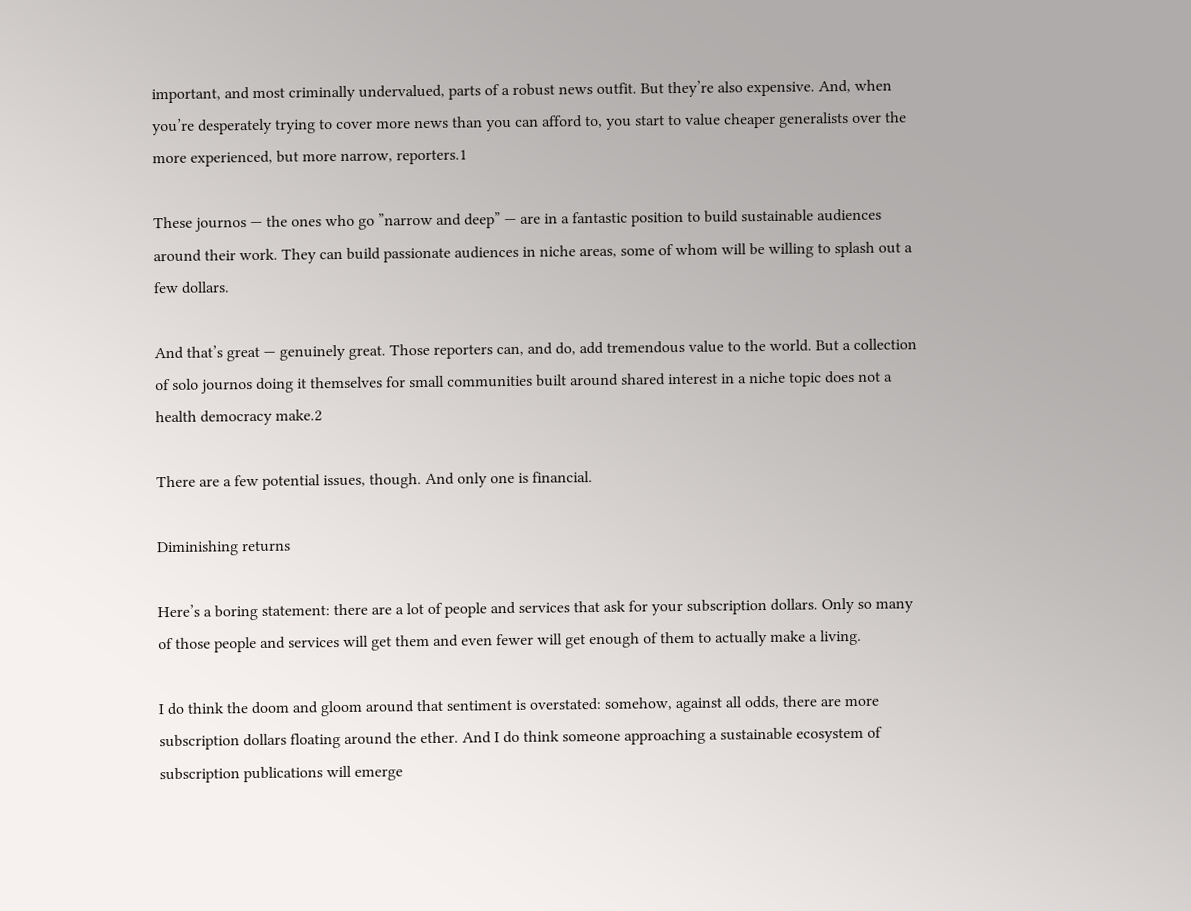important, and most criminally undervalued, parts of a robust news outfit. But they’re also expensive. And, when you’re desperately trying to cover more news than you can afford to, you start to value cheaper generalists over the more experienced, but more narrow, reporters.1

These journos — the ones who go ”narrow and deep” — are in a fantastic position to build sustainable audiences around their work. They can build passionate audiences in niche areas, some of whom will be willing to splash out a few dollars.

And that’s great — genuinely great. Those reporters can, and do, add tremendous value to the world. But a collection of solo journos doing it themselves for small communities built around shared interest in a niche topic does not a health democracy make.2

There are a few potential issues, though. And only one is financial.

Diminishing returns

Here’s a boring statement: there are a lot of people and services that ask for your subscription dollars. Only so many of those people and services will get them and even fewer will get enough of them to actually make a living.

I do think the doom and gloom around that sentiment is overstated: somehow, against all odds, there are more subscription dollars floating around the ether. And I do think someone approaching a sustainable ecosystem of subscription publications will emerge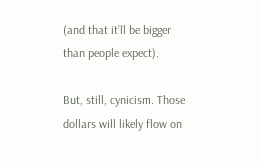(and that it’ll be bigger than people expect).

But, still, cynicism. Those dollars will likely flow on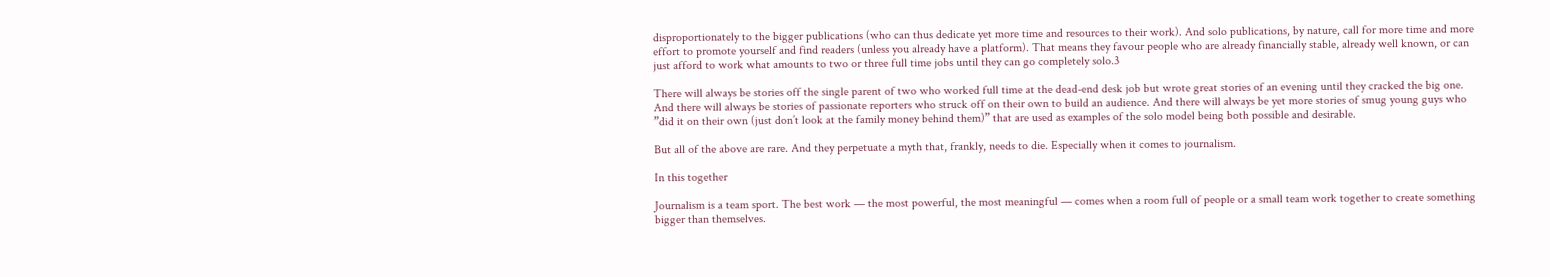disproportionately to the bigger publications (who can thus dedicate yet more time and resources to their work). And solo publications, by nature, call for more time and more effort to promote yourself and find readers (unless you already have a platform). That means they favour people who are already financially stable, already well known, or can just afford to work what amounts to two or three full time jobs until they can go completely solo.3

There will always be stories off the single parent of two who worked full time at the dead-end desk job but wrote great stories of an evening until they cracked the big one. And there will always be stories of passionate reporters who struck off on their own to build an audience. And there will always be yet more stories of smug young guys who ”did it on their own (just don’t look at the family money behind them)” that are used as examples of the solo model being both possible and desirable.

But all of the above are rare. And they perpetuate a myth that, frankly, needs to die. Especially when it comes to journalism.

In this together

Journalism is a team sport. The best work — the most powerful, the most meaningful — comes when a room full of people or a small team work together to create something bigger than themselves.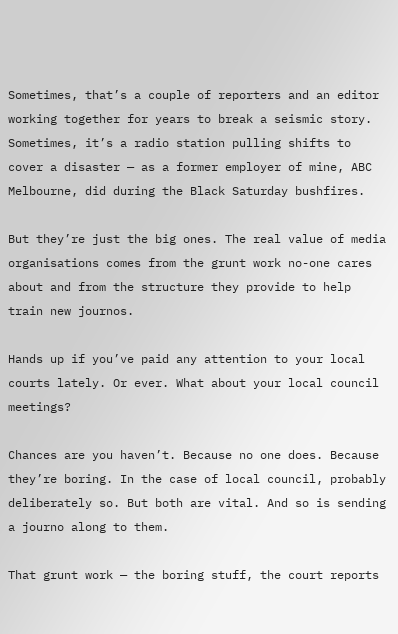Sometimes, that’s a couple of reporters and an editor working together for years to break a seismic story. Sometimes, it’s a radio station pulling shifts to cover a disaster — as a former employer of mine, ABC Melbourne, did during the Black Saturday bushfires.

But they’re just the big ones. The real value of media organisations comes from the grunt work no-one cares about and from the structure they provide to help train new journos.

Hands up if you’ve paid any attention to your local courts lately. Or ever. What about your local council meetings?

Chances are you haven’t. Because no one does. Because they’re boring. In the case of local council, probably deliberately so. But both are vital. And so is sending a journo along to them.

That grunt work — the boring stuff, the court reports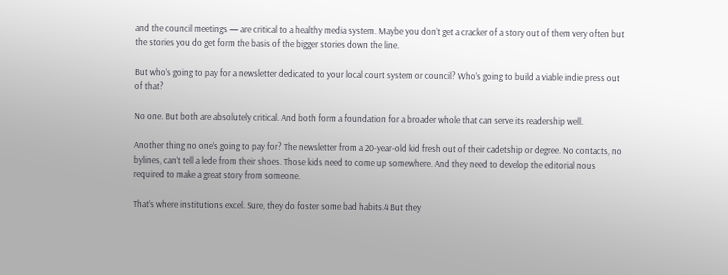and the council meetings — are critical to a healthy media system. Maybe you don’t get a cracker of a story out of them very often but the stories you do get form the basis of the bigger stories down the line.

But who’s going to pay for a newsletter dedicated to your local court system or council? Who’s going to build a viable indie press out of that?

No one. But both are absolutely critical. And both form a foundation for a broader whole that can serve its readership well.

Another thing no one’s going to pay for? The newsletter from a 20-year-old kid fresh out of their cadetship or degree. No contacts, no bylines, can’t tell a lede from their shoes. Those kids need to come up somewhere. And they need to develop the editorial nous required to make a great story from someone.

That’s where institutions excel. Sure, they do foster some bad habits.4 But they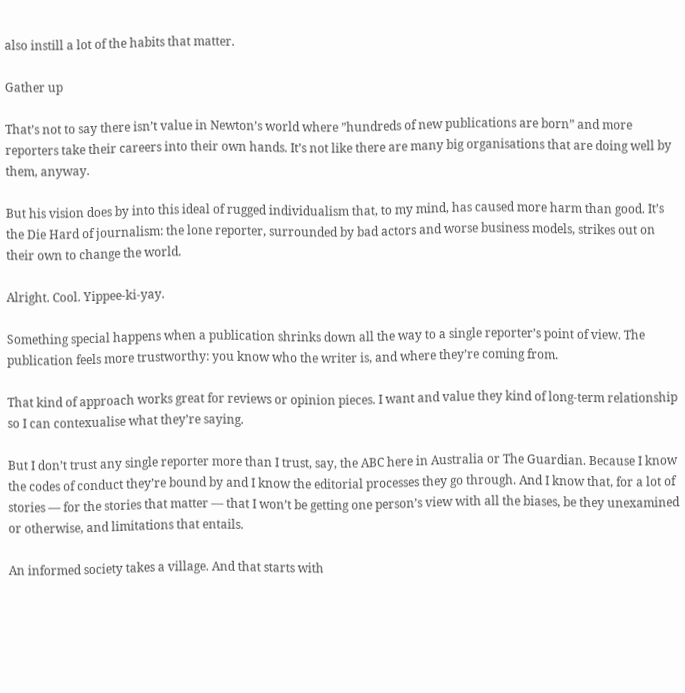also instill a lot of the habits that matter.

Gather up

That’s not to say there isn’t value in Newton’s world where ”hundreds of new publications are born” and more reporters take their careers into their own hands. It’s not like there are many big organisations that are doing well by them, anyway.

But his vision does by into this ideal of rugged individualism that, to my mind, has caused more harm than good. It’s the Die Hard of journalism: the lone reporter, surrounded by bad actors and worse business models, strikes out on their own to change the world.

Alright. Cool. Yippee-ki-yay.

Something special happens when a publication shrinks down all the way to a single reporter’s point of view. The publication feels more trustworthy: you know who the writer is, and where they’re coming from.

That kind of approach works great for reviews or opinion pieces. I want and value they kind of long-term relationship so I can contexualise what they’re saying.

But I don’t trust any single reporter more than I trust, say, the ABC here in Australia or The Guardian. Because I know the codes of conduct they’re bound by and I know the editorial processes they go through. And I know that, for a lot of stories — for the stories that matter — that I won’t be getting one person’s view with all the biases, be they unexamined or otherwise, and limitations that entails.

An informed society takes a village. And that starts with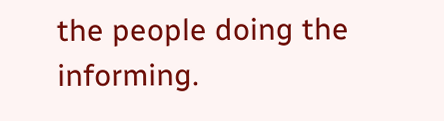the people doing the informing.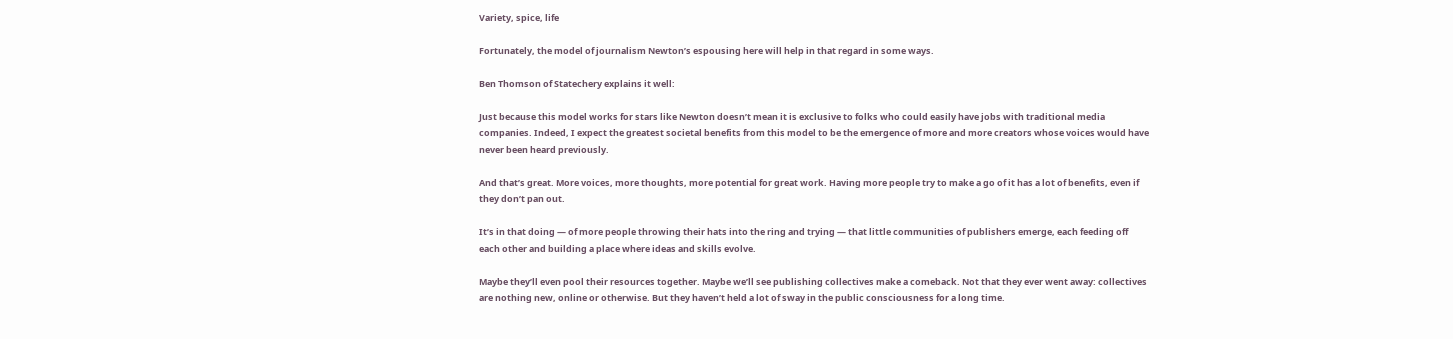Variety, spice, life

Fortunately, the model of journalism Newton’s espousing here will help in that regard in some ways.

Ben Thomson of Statechery explains it well:

Just because this model works for stars like Newton doesn’t mean it is exclusive to folks who could easily have jobs with traditional media companies. Indeed, I expect the greatest societal benefits from this model to be the emergence of more and more creators whose voices would have never been heard previously.

And that’s great. More voices, more thoughts, more potential for great work. Having more people try to make a go of it has a lot of benefits, even if they don’t pan out.

It’s in that doing — of more people throwing their hats into the ring and trying — that little communities of publishers emerge, each feeding off each other and building a place where ideas and skills evolve.

Maybe they’ll even pool their resources together. Maybe we’ll see publishing collectives make a comeback. Not that they ever went away: collectives are nothing new, online or otherwise. But they haven’t held a lot of sway in the public consciousness for a long time.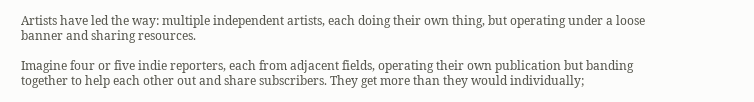Artists have led the way: multiple independent artists, each doing their own thing, but operating under a loose banner and sharing resources.

Imagine four or five indie reporters, each from adjacent fields, operating their own publication but banding together to help each other out and share subscribers. They get more than they would individually;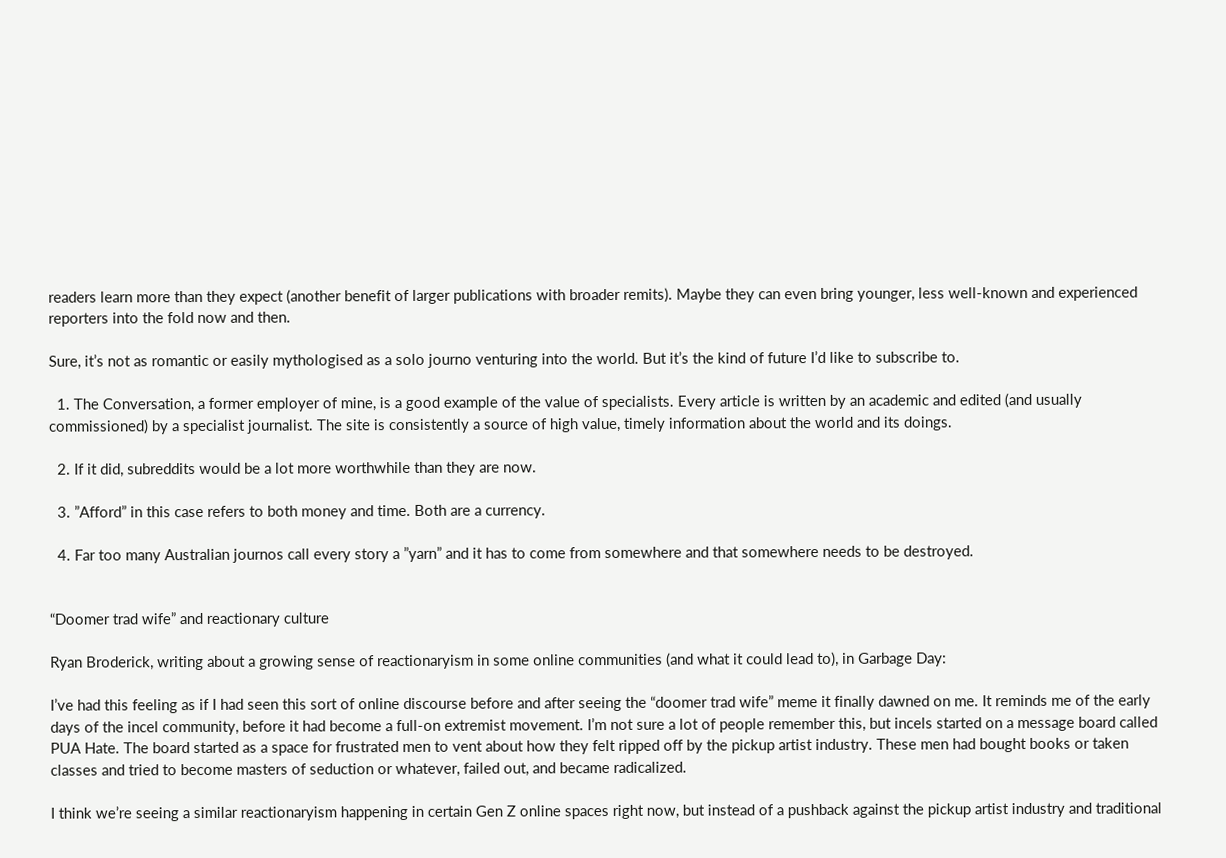readers learn more than they expect (another benefit of larger publications with broader remits). Maybe they can even bring younger, less well-known and experienced reporters into the fold now and then.

Sure, it’s not as romantic or easily mythologised as a solo journo venturing into the world. But it’s the kind of future I’d like to subscribe to.

  1. The Conversation, a former employer of mine, is a good example of the value of specialists. Every article is written by an academic and edited (and usually commissioned) by a specialist journalist. The site is consistently a source of high value, timely information about the world and its doings.

  2. If it did, subreddits would be a lot more worthwhile than they are now.

  3. ”Afford” in this case refers to both money and time. Both are a currency.

  4. Far too many Australian journos call every story a ”yarn” and it has to come from somewhere and that somewhere needs to be destroyed.


“Doomer trad wife” and reactionary culture

Ryan Broderick, writing about a growing sense of reactionaryism in some online communities (and what it could lead to), in Garbage Day:

I’ve had this feeling as if I had seen this sort of online discourse before and after seeing the “doomer trad wife” meme it finally dawned on me. It reminds me of the early days of the incel community, before it had become a full-on extremist movement. I’m not sure a lot of people remember this, but incels started on a message board called PUA Hate. The board started as a space for frustrated men to vent about how they felt ripped off by the pickup artist industry. These men had bought books or taken classes and tried to become masters of seduction or whatever, failed out, and became radicalized.

I think we’re seeing a similar reactionaryism happening in certain Gen Z online spaces right now, but instead of a pushback against the pickup artist industry and traditional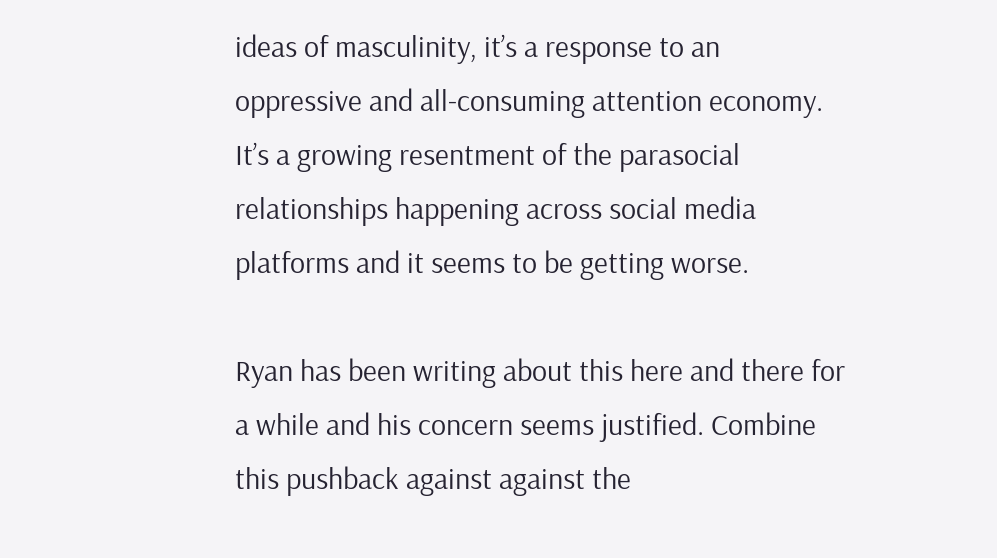ideas of masculinity, it’s a response to an oppressive and all-consuming attention economy. It’s a growing resentment of the parasocial relationships happening across social media platforms and it seems to be getting worse.

Ryan has been writing about this here and there for a while and his concern seems justified. Combine this pushback against against the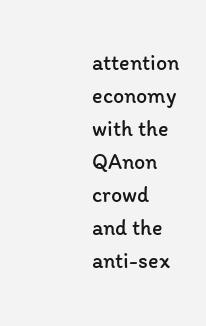attention economy with the QAnon crowd and the anti-sex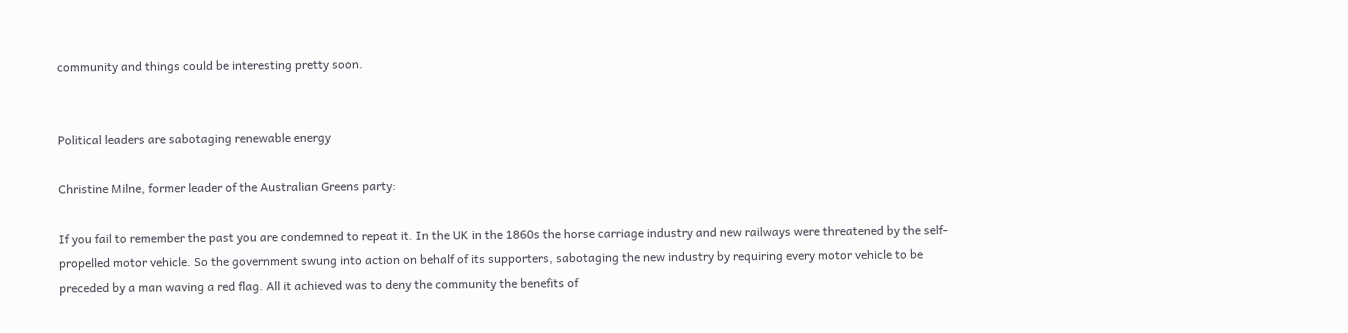community and things could be interesting pretty soon.


Political leaders are sabotaging renewable energy

Christine Milne, former leader of the Australian Greens party:

If you fail to remember the past you are condemned to repeat it. In the UK in the 1860s the horse carriage industry and new railways were threatened by the self-propelled motor vehicle. So the government swung into action on behalf of its supporters, sabotaging the new industry by requiring every motor vehicle to be preceded by a man waving a red flag. All it achieved was to deny the community the benefits of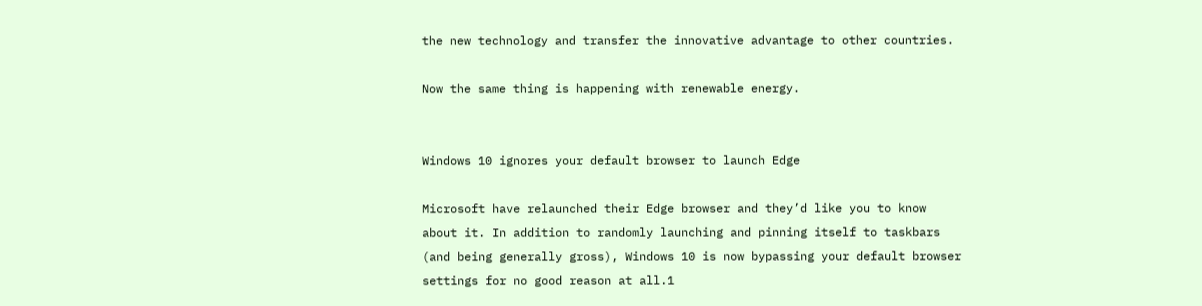the new technology and transfer the innovative advantage to other countries.

Now the same thing is happening with renewable energy.


Windows 10 ignores your default browser to launch Edge

Microsoft have relaunched their Edge browser and they’d like you to know about it. In addition to randomly launching and pinning itself to taskbars (and being generally gross), Windows 10 is now bypassing your default browser settings for no good reason at all.1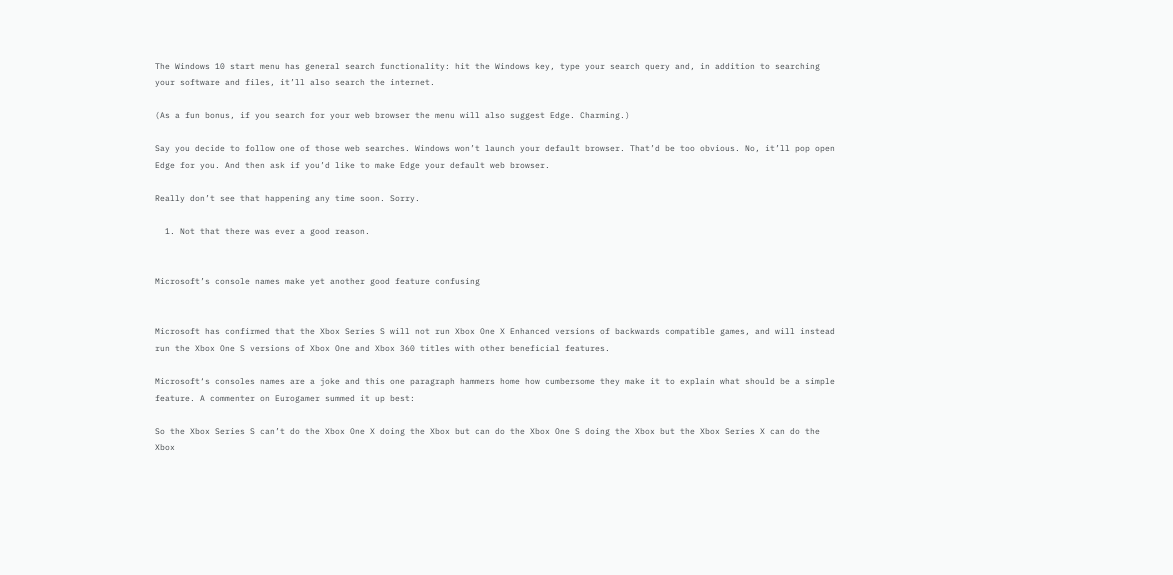The Windows 10 start menu has general search functionality: hit the Windows key, type your search query and, in addition to searching your software and files, it’ll also search the internet.

(As a fun bonus, if you search for your web browser the menu will also suggest Edge. Charming.)

Say you decide to follow one of those web searches. Windows won’t launch your default browser. That’d be too obvious. No, it’ll pop open Edge for you. And then ask if you’d like to make Edge your default web browser.

Really don’t see that happening any time soon. Sorry.

  1. Not that there was ever a good reason.


Microsoft’s console names make yet another good feature confusing


Microsoft has confirmed that the Xbox Series S will not run Xbox One X Enhanced versions of backwards compatible games, and will instead run the Xbox One S versions of Xbox One and Xbox 360 titles with other beneficial features.

Microsoft‘s consoles names are a joke and this one paragraph hammers home how cumbersome they make it to explain what should be a simple feature. A commenter on Eurogamer summed it up best:

So the Xbox Series S can’t do the Xbox One X doing the Xbox but can do the Xbox One S doing the Xbox but the Xbox Series X can do the Xbox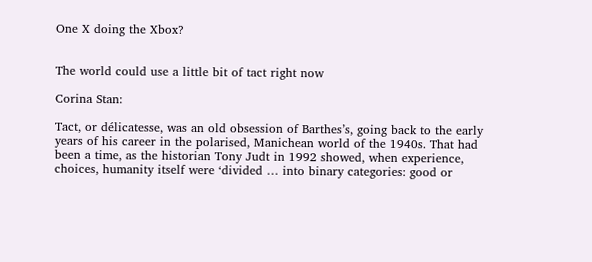One X doing the Xbox?


The world could use a little bit of tact right now

Corina Stan:

Tact, or délicatesse, was an old obsession of Barthes’s, going back to the early years of his career in the polarised, Manichean world of the 1940s. That had been a time, as the historian Tony Judt in 1992 showed, when experience, choices, humanity itself were ‘divided … into binary categories: good or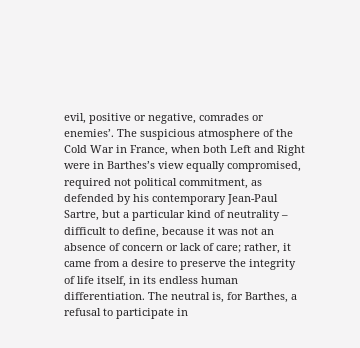evil, positive or negative, comrades or enemies’. The suspicious atmosphere of the Cold War in France, when both Left and Right were in Barthes’s view equally compromised, required not political commitment, as defended by his contemporary Jean-Paul Sartre, but a particular kind of neutrality – difficult to define, because it was not an absence of concern or lack of care; rather, it came from a desire to preserve the integrity of life itself, in its endless human differentiation. The neutral is, for Barthes, a refusal to participate in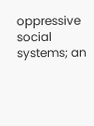oppressive social systems; an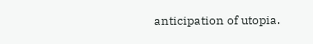anticipation of utopia.